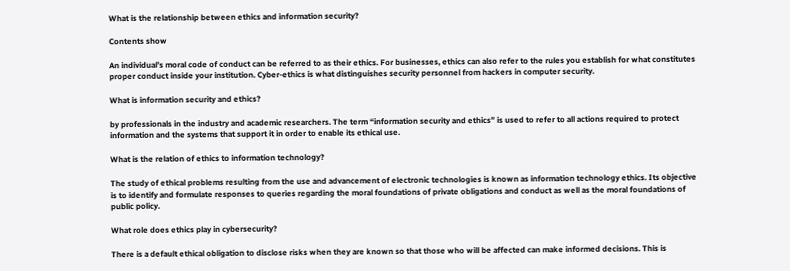What is the relationship between ethics and information security?

Contents show

An individual’s moral code of conduct can be referred to as their ethics. For businesses, ethics can also refer to the rules you establish for what constitutes proper conduct inside your institution. Cyber-ethics is what distinguishes security personnel from hackers in computer security.

What is information security and ethics?

by professionals in the industry and academic researchers. The term “information security and ethics” is used to refer to all actions required to protect information and the systems that support it in order to enable its ethical use.

What is the relation of ethics to information technology?

The study of ethical problems resulting from the use and advancement of electronic technologies is known as information technology ethics. Its objective is to identify and formulate responses to queries regarding the moral foundations of private obligations and conduct as well as the moral foundations of public policy.

What role does ethics play in cybersecurity?

There is a default ethical obligation to disclose risks when they are known so that those who will be affected can make informed decisions. This is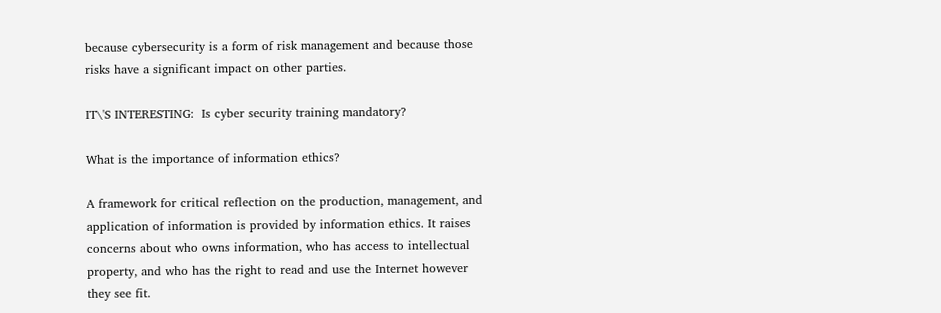because cybersecurity is a form of risk management and because those risks have a significant impact on other parties.

IT\'S INTERESTING:  Is cyber security training mandatory?

What is the importance of information ethics?

A framework for critical reflection on the production, management, and application of information is provided by information ethics. It raises concerns about who owns information, who has access to intellectual property, and who has the right to read and use the Internet however they see fit.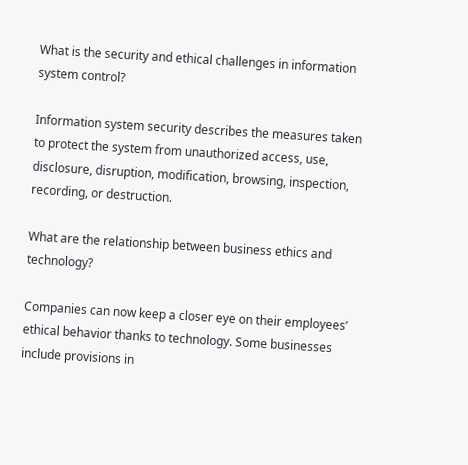What is the security and ethical challenges in information system control?

Information system security describes the measures taken to protect the system from unauthorized access, use, disclosure, disruption, modification, browsing, inspection, recording, or destruction.

What are the relationship between business ethics and technology?

Companies can now keep a closer eye on their employees’ ethical behavior thanks to technology. Some businesses include provisions in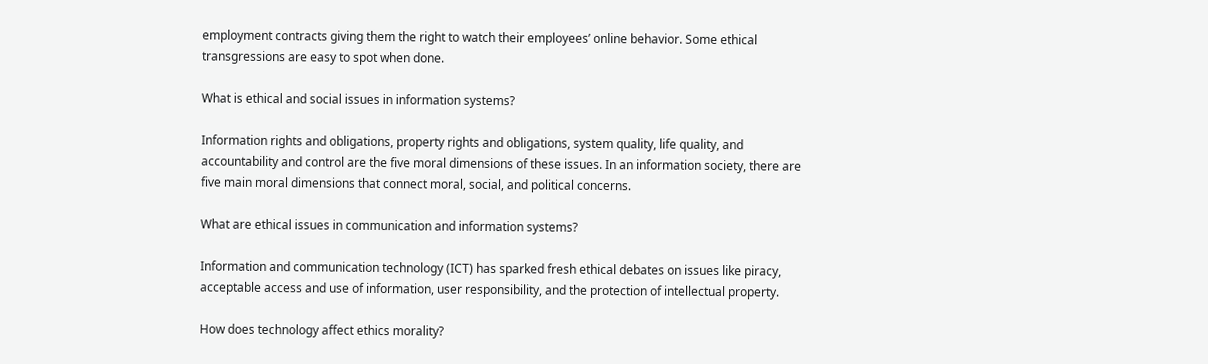employment contracts giving them the right to watch their employees’ online behavior. Some ethical transgressions are easy to spot when done.

What is ethical and social issues in information systems?

Information rights and obligations, property rights and obligations, system quality, life quality, and accountability and control are the five moral dimensions of these issues. In an information society, there are five main moral dimensions that connect moral, social, and political concerns.

What are ethical issues in communication and information systems?

Information and communication technology (ICT) has sparked fresh ethical debates on issues like piracy, acceptable access and use of information, user responsibility, and the protection of intellectual property.

How does technology affect ethics morality?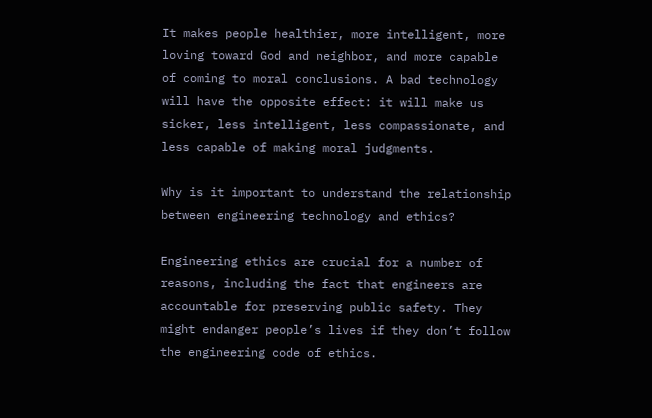It makes people healthier, more intelligent, more loving toward God and neighbor, and more capable of coming to moral conclusions. A bad technology will have the opposite effect: it will make us sicker, less intelligent, less compassionate, and less capable of making moral judgments.

Why is it important to understand the relationship between engineering technology and ethics?

Engineering ethics are crucial for a number of reasons, including the fact that engineers are accountable for preserving public safety. They might endanger people’s lives if they don’t follow the engineering code of ethics.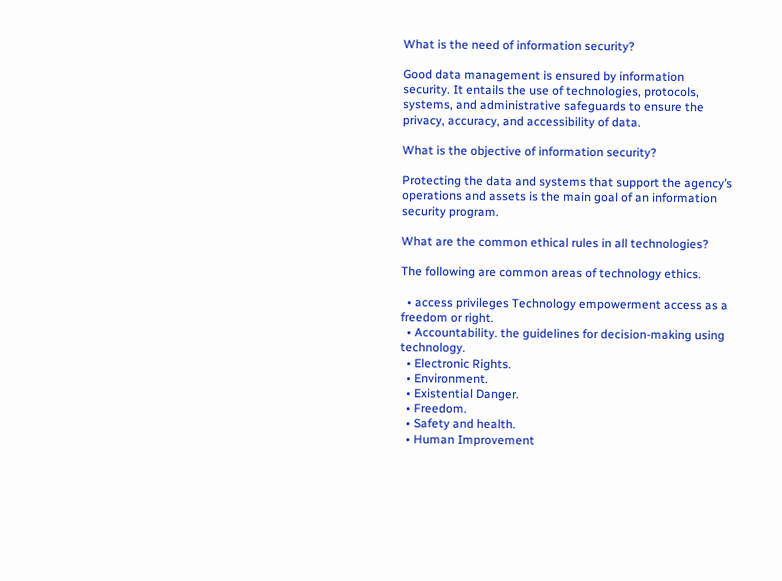What is the need of information security?

Good data management is ensured by information security. It entails the use of technologies, protocols, systems, and administrative safeguards to ensure the privacy, accuracy, and accessibility of data.

What is the objective of information security?

Protecting the data and systems that support the agency’s operations and assets is the main goal of an information security program.

What are the common ethical rules in all technologies?

The following are common areas of technology ethics.

  • access privileges Technology empowerment access as a freedom or right.
  • Accountability. the guidelines for decision-making using technology.
  • Electronic Rights.
  • Environment.
  • Existential Danger.
  • Freedom.
  • Safety and health.
  • Human Improvement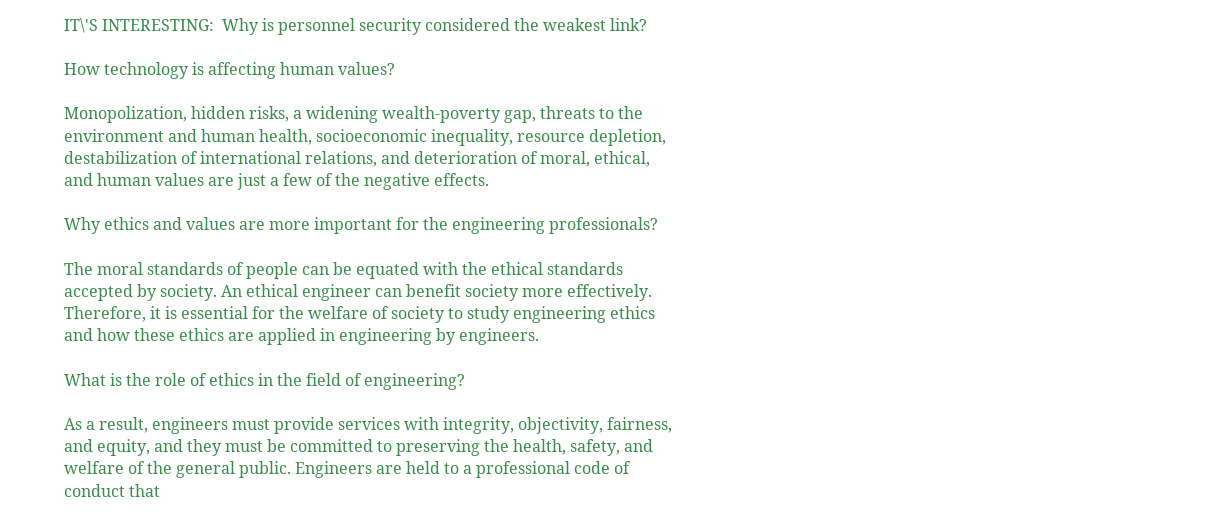IT\'S INTERESTING:  Why is personnel security considered the weakest link?

How technology is affecting human values?

Monopolization, hidden risks, a widening wealth-poverty gap, threats to the environment and human health, socioeconomic inequality, resource depletion, destabilization of international relations, and deterioration of moral, ethical, and human values are just a few of the negative effects.

Why ethics and values are more important for the engineering professionals?

The moral standards of people can be equated with the ethical standards accepted by society. An ethical engineer can benefit society more effectively. Therefore, it is essential for the welfare of society to study engineering ethics and how these ethics are applied in engineering by engineers.

What is the role of ethics in the field of engineering?

As a result, engineers must provide services with integrity, objectivity, fairness, and equity, and they must be committed to preserving the health, safety, and welfare of the general public. Engineers are held to a professional code of conduct that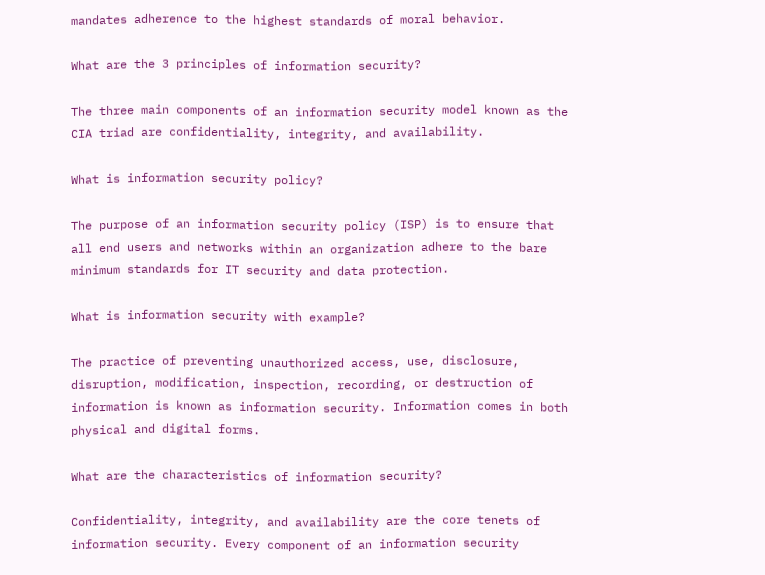mandates adherence to the highest standards of moral behavior.

What are the 3 principles of information security?

The three main components of an information security model known as the CIA triad are confidentiality, integrity, and availability.

What is information security policy?

The purpose of an information security policy (ISP) is to ensure that all end users and networks within an organization adhere to the bare minimum standards for IT security and data protection.

What is information security with example?

The practice of preventing unauthorized access, use, disclosure, disruption, modification, inspection, recording, or destruction of information is known as information security. Information comes in both physical and digital forms.

What are the characteristics of information security?

Confidentiality, integrity, and availability are the core tenets of information security. Every component of an information security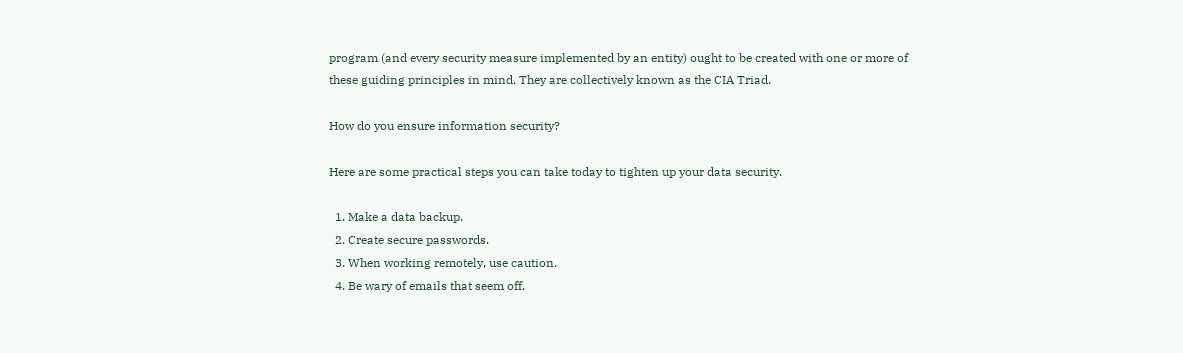program (and every security measure implemented by an entity) ought to be created with one or more of these guiding principles in mind. They are collectively known as the CIA Triad.

How do you ensure information security?

Here are some practical steps you can take today to tighten up your data security.

  1. Make a data backup.
  2. Create secure passwords.
  3. When working remotely, use caution.
  4. Be wary of emails that seem off.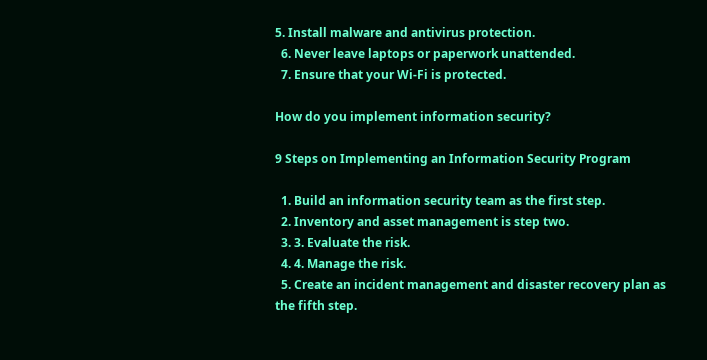5. Install malware and antivirus protection.
  6. Never leave laptops or paperwork unattended.
  7. Ensure that your Wi-Fi is protected.

How do you implement information security?

9 Steps on Implementing an Information Security Program

  1. Build an information security team as the first step.
  2. Inventory and asset management is step two.
  3. 3. Evaluate the risk.
  4. 4. Manage the risk.
  5. Create an incident management and disaster recovery plan as the fifth step.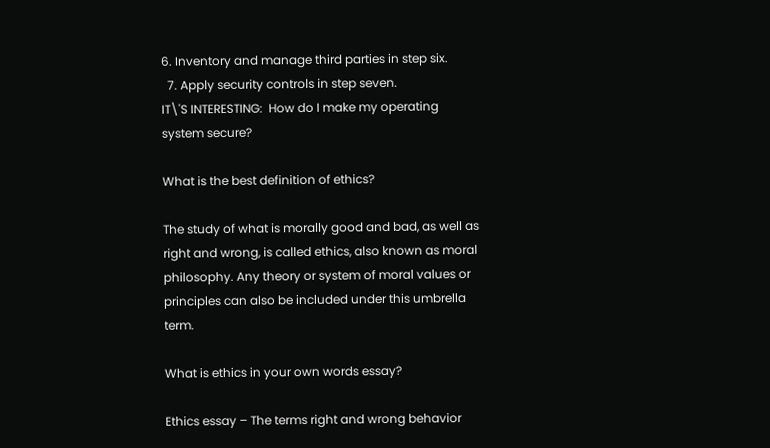6. Inventory and manage third parties in step six.
  7. Apply security controls in step seven.
IT\'S INTERESTING:  How do I make my operating system secure?

What is the best definition of ethics?

The study of what is morally good and bad, as well as right and wrong, is called ethics, also known as moral philosophy. Any theory or system of moral values or principles can also be included under this umbrella term.

What is ethics in your own words essay?

Ethics essay – The terms right and wrong behavior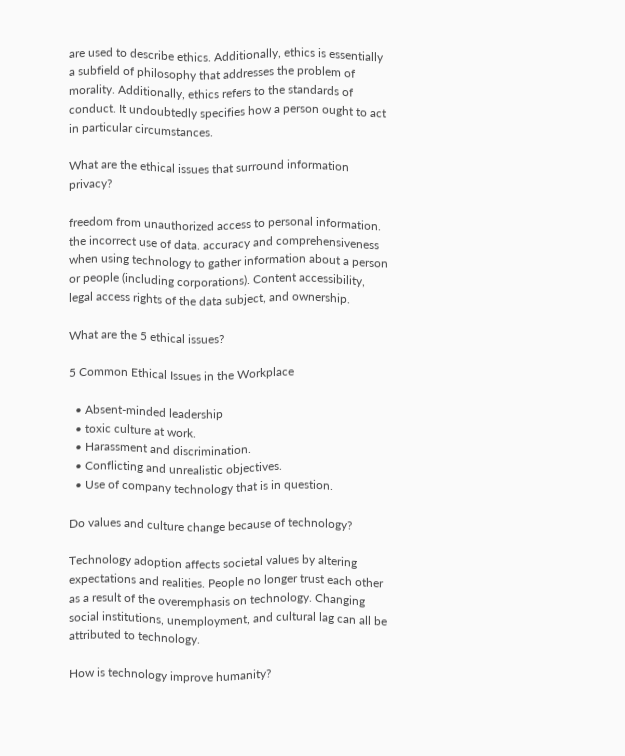are used to describe ethics. Additionally, ethics is essentially a subfield of philosophy that addresses the problem of morality. Additionally, ethics refers to the standards of conduct. It undoubtedly specifies how a person ought to act in particular circumstances.

What are the ethical issues that surround information privacy?

freedom from unauthorized access to personal information. the incorrect use of data. accuracy and comprehensiveness when using technology to gather information about a person or people (including corporations). Content accessibility, legal access rights of the data subject, and ownership.

What are the 5 ethical issues?

5 Common Ethical Issues in the Workplace

  • Absent-minded leadership
  • toxic culture at work.
  • Harassment and discrimination.
  • Conflicting and unrealistic objectives.
  • Use of company technology that is in question.

Do values and culture change because of technology?

Technology adoption affects societal values by altering expectations and realities. People no longer trust each other as a result of the overemphasis on technology. Changing social institutions, unemployment, and cultural lag can all be attributed to technology.

How is technology improve humanity?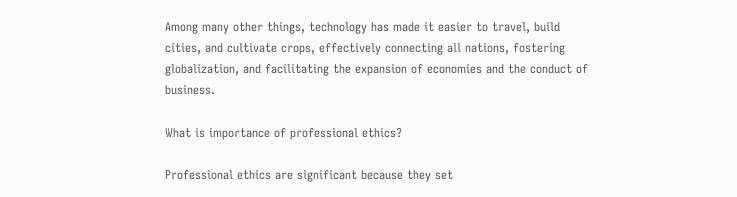Among many other things, technology has made it easier to travel, build cities, and cultivate crops, effectively connecting all nations, fostering globalization, and facilitating the expansion of economies and the conduct of business.

What is importance of professional ethics?

Professional ethics are significant because they set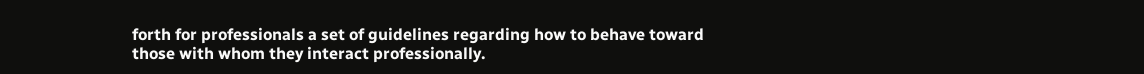forth for professionals a set of guidelines regarding how to behave toward those with whom they interact professionally.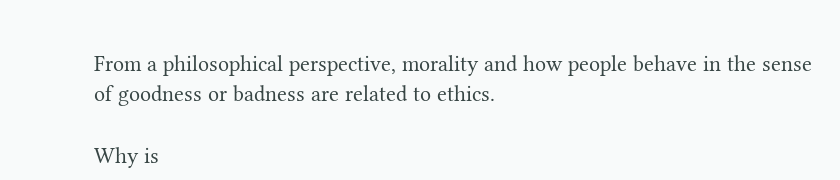From a philosophical perspective, morality and how people behave in the sense of goodness or badness are related to ethics.

Why is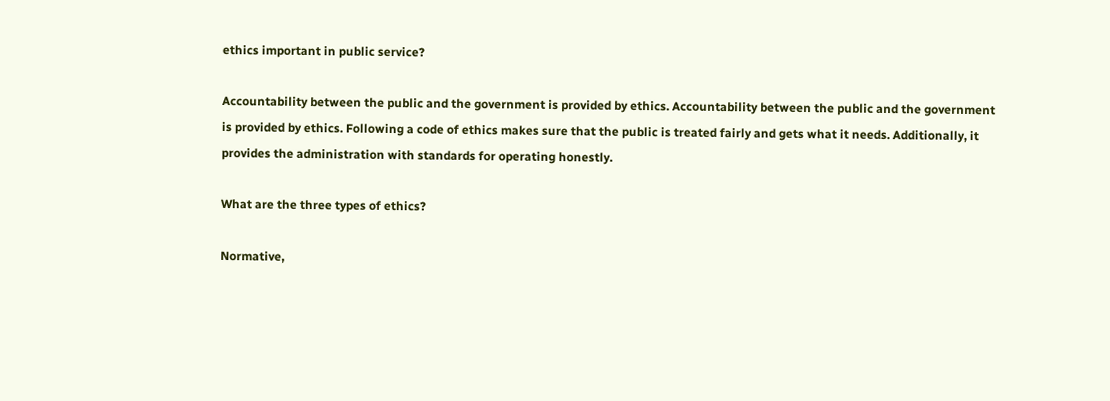ethics important in public service?

Accountability between the public and the government is provided by ethics. Accountability between the public and the government is provided by ethics. Following a code of ethics makes sure that the public is treated fairly and gets what it needs. Additionally, it provides the administration with standards for operating honestly.

What are the three types of ethics?

Normative,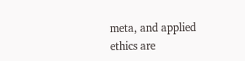meta, and applied ethics are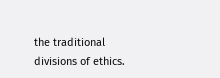the traditional divisions of ethics.